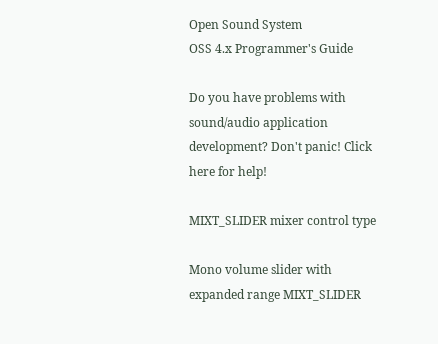Open Sound System
OSS 4.x Programmer's Guide

Do you have problems with sound/audio application development? Don't panic! Click here for help!

MIXT_SLIDER mixer control type

Mono volume slider with expanded range MIXT_SLIDER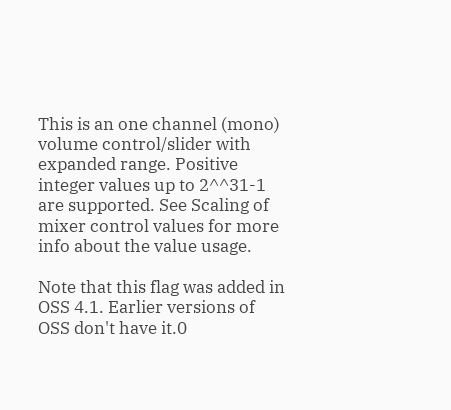This is an one channel (mono) volume control/slider with expanded range. Positive integer values up to 2^^31-1 are supported. See Scaling of mixer control values for more info about the value usage.

Note that this flag was added in OSS 4.1. Earlier versions of OSS don't have it.0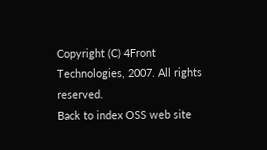Copyright (C) 4Front Technologies, 2007. All rights reserved.
Back to index OSS web site